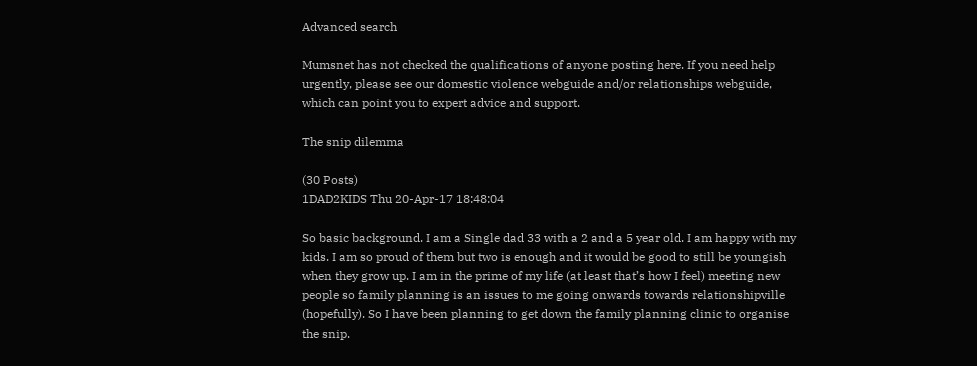Advanced search

Mumsnet has not checked the qualifications of anyone posting here. If you need help urgently, please see our domestic violence webguide and/or relationships webguide, which can point you to expert advice and support.

The snip dilemma

(30 Posts)
1DAD2KIDS Thu 20-Apr-17 18:48:04

So basic background. I am a Single dad 33 with a 2 and a 5 year old. I am happy with my kids. I am so proud of them but two is enough and it would be good to still be youngish when they grow up. I am in the prime of my life (at least that’s how I feel) meeting new people so family planning is an issues to me going onwards towards relationshipville (hopefully). So I have been planning to get down the family planning clinic to organise the snip.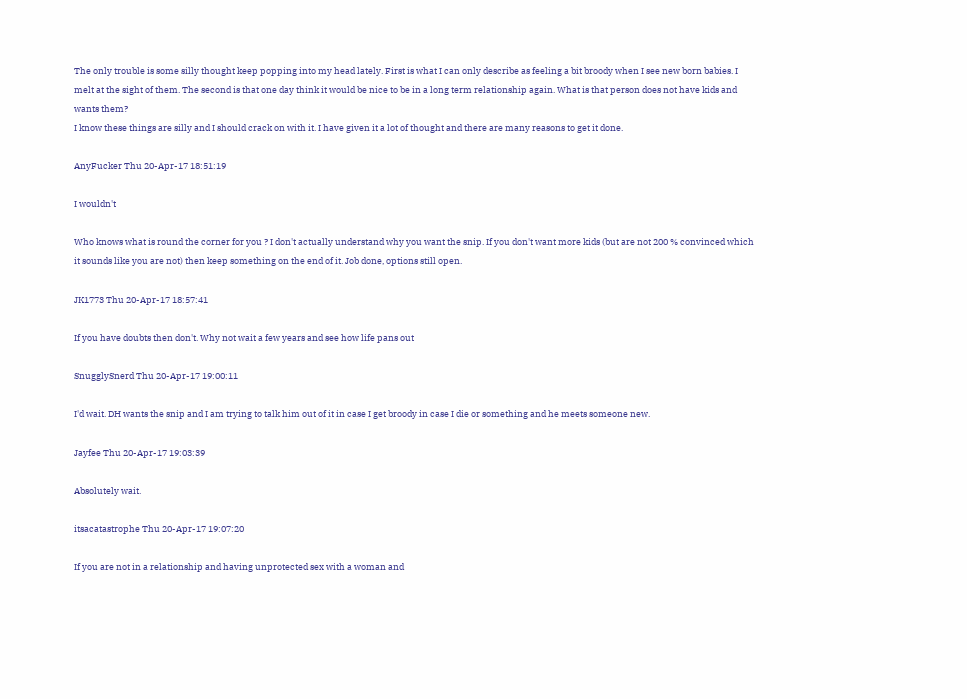The only trouble is some silly thought keep popping into my head lately. First is what I can only describe as feeling a bit broody when I see new born babies. I melt at the sight of them. The second is that one day think it would be nice to be in a long term relationship again. What is that person does not have kids and wants them?
I know these things are silly and I should crack on with it. I have given it a lot of thought and there are many reasons to get it done.

AnyFucker Thu 20-Apr-17 18:51:19

I wouldn't

Who knows what is round the corner for you ? I don't actually understand why you want the snip. If you don't want more kids (but are not 200 % convinced which it sounds like you are not) then keep something on the end of it. Job done, options still open.

JK1773 Thu 20-Apr-17 18:57:41

If you have doubts then don't. Why not wait a few years and see how life pans out

SnugglySnerd Thu 20-Apr-17 19:00:11

I'd wait. DH wants the snip and I am trying to talk him out of it in case I get broody in case I die or something and he meets someone new.

Jayfee Thu 20-Apr-17 19:03:39

Absolutely wait.

itsacatastrophe Thu 20-Apr-17 19:07:20

If you are not in a relationship and having unprotected sex with a woman and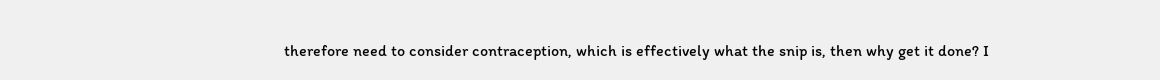therefore need to consider contraception, which is effectively what the snip is, then why get it done? I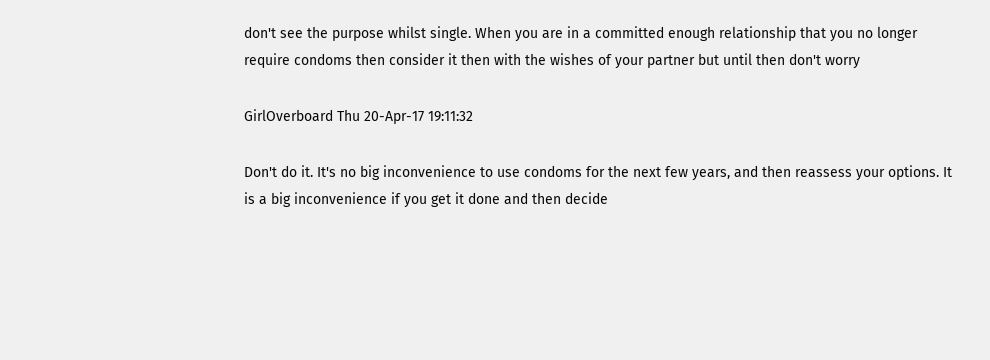don't see the purpose whilst single. When you are in a committed enough relationship that you no longer require condoms then consider it then with the wishes of your partner but until then don't worry

GirlOverboard Thu 20-Apr-17 19:11:32

Don't do it. It's no big inconvenience to use condoms for the next few years, and then reassess your options. It is a big inconvenience if you get it done and then decide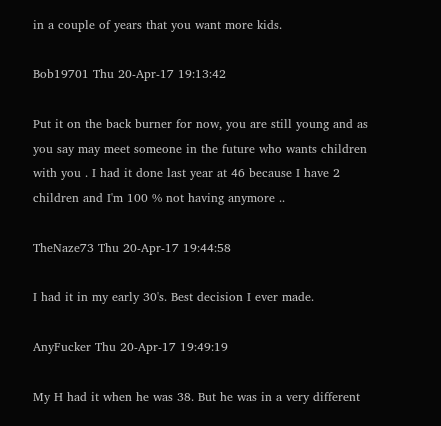in a couple of years that you want more kids.

Bob19701 Thu 20-Apr-17 19:13:42

Put it on the back burner for now, you are still young and as you say may meet someone in the future who wants children with you . I had it done last year at 46 because I have 2 children and I'm 100 % not having anymore ..

TheNaze73 Thu 20-Apr-17 19:44:58

I had it in my early 30's. Best decision I ever made.

AnyFucker Thu 20-Apr-17 19:49:19

My H had it when he was 38. But he was in a very different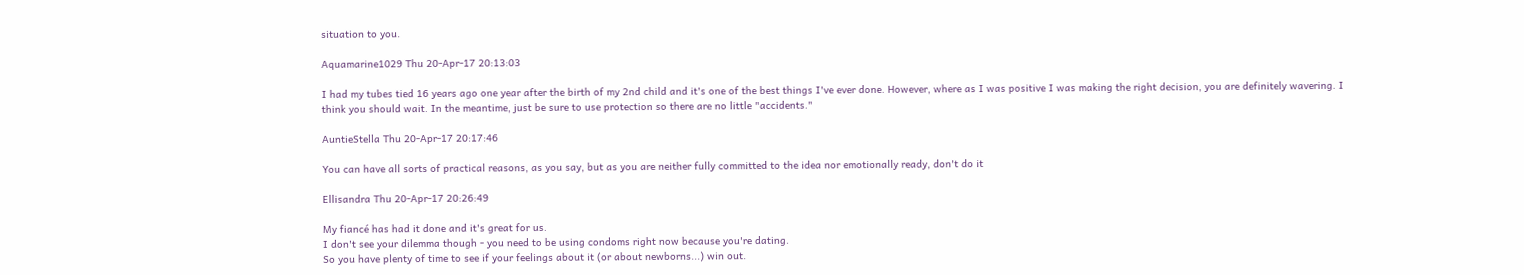situation to you.

Aquamarine1029 Thu 20-Apr-17 20:13:03

I had my tubes tied 16 years ago one year after the birth of my 2nd child and it's one of the best things I've ever done. However, where as I was positive I was making the right decision, you are definitely wavering. I think you should wait. In the meantime, just be sure to use protection so there are no little "accidents."

AuntieStella Thu 20-Apr-17 20:17:46

You can have all sorts of practical reasons, as you say, but as you are neither fully committed to the idea nor emotionally ready, don't do it

Ellisandra Thu 20-Apr-17 20:26:49

My fiancé has had it done and it's great for us.
I don't see your dilemma though - you need to be using condoms right now because you're dating.
So you have plenty of time to see if your feelings about it (or about newborns...) win out.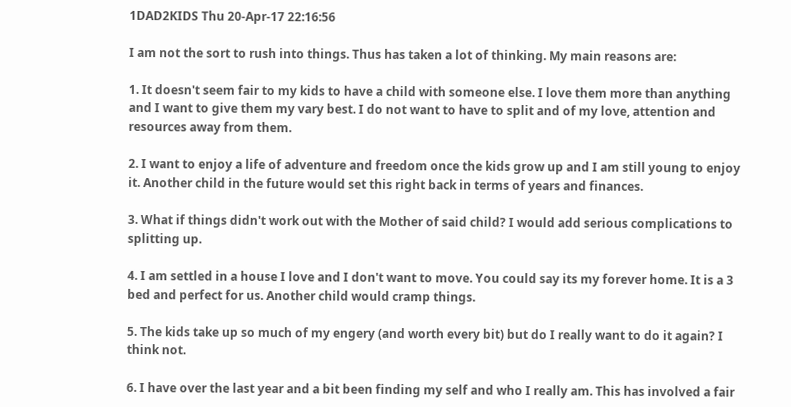1DAD2KIDS Thu 20-Apr-17 22:16:56

I am not the sort to rush into things. Thus has taken a lot of thinking. My main reasons are:

1. It doesn't seem fair to my kids to have a child with someone else. I love them more than anything and I want to give them my vary best. I do not want to have to split and of my love, attention and resources away from them.

2. I want to enjoy a life of adventure and freedom once the kids grow up and I am still young to enjoy it. Another child in the future would set this right back in terms of years and finances.

3. What if things didn't work out with the Mother of said child? I would add serious complications to splitting up.

4. I am settled in a house I love and I don't want to move. You could say its my forever home. It is a 3 bed and perfect for us. Another child would cramp things.

5. The kids take up so much of my engery (and worth every bit) but do I really want to do it again? I think not.

6. I have over the last year and a bit been finding my self and who I really am. This has involved a fair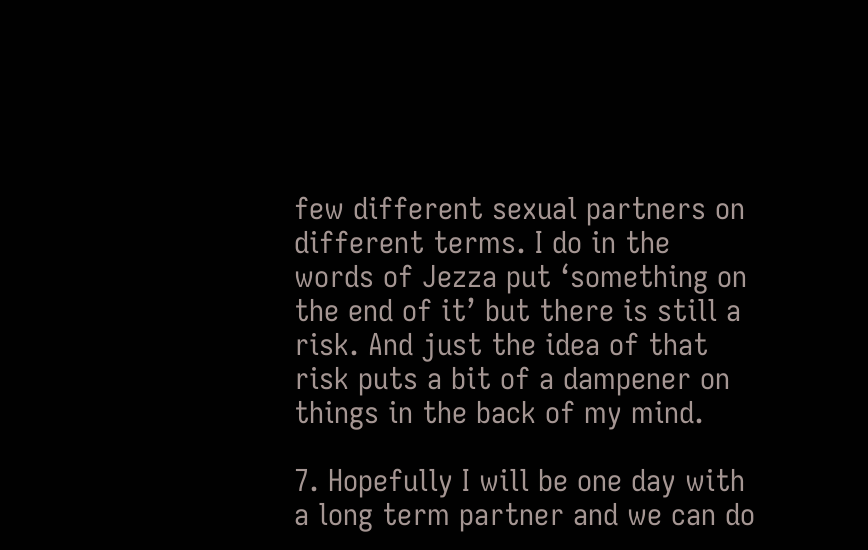few different sexual partners on different terms. I do in the words of Jezza put ‘something on the end of it’ but there is still a risk. And just the idea of that risk puts a bit of a dampener on things in the back of my mind.

7. Hopefully I will be one day with a long term partner and we can do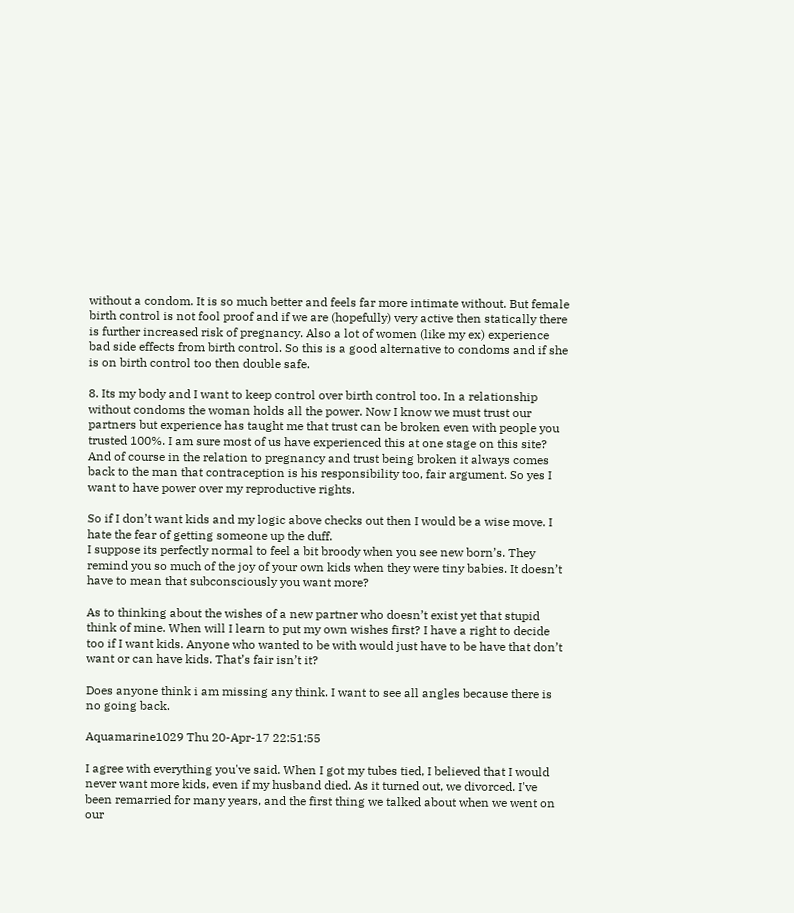without a condom. It is so much better and feels far more intimate without. But female birth control is not fool proof and if we are (hopefully) very active then statically there is further increased risk of pregnancy. Also a lot of women (like my ex) experience bad side effects from birth control. So this is a good alternative to condoms and if she is on birth control too then double safe.

8. Its my body and I want to keep control over birth control too. In a relationship without condoms the woman holds all the power. Now I know we must trust our partners but experience has taught me that trust can be broken even with people you trusted 100%. I am sure most of us have experienced this at one stage on this site? And of course in the relation to pregnancy and trust being broken it always comes back to the man that contraception is his responsibility too, fair argument. So yes I want to have power over my reproductive rights.

So if I don’t want kids and my logic above checks out then I would be a wise move. I hate the fear of getting someone up the duff.
I suppose its perfectly normal to feel a bit broody when you see new born’s. They remind you so much of the joy of your own kids when they were tiny babies. It doesn’t have to mean that subconsciously you want more?

As to thinking about the wishes of a new partner who doesn’t exist yet that stupid think of mine. When will I learn to put my own wishes first? I have a right to decide too if I want kids. Anyone who wanted to be with would just have to be have that don’t want or can have kids. That’s fair isn’t it?

Does anyone think i am missing any think. I want to see all angles because there is no going back.

Aquamarine1029 Thu 20-Apr-17 22:51:55

I agree with everything you've said. When I got my tubes tied, I believed that I would never want more kids, even if my husband died. As it turned out, we divorced. I've been remarried for many years, and the first thing we talked about when we went on our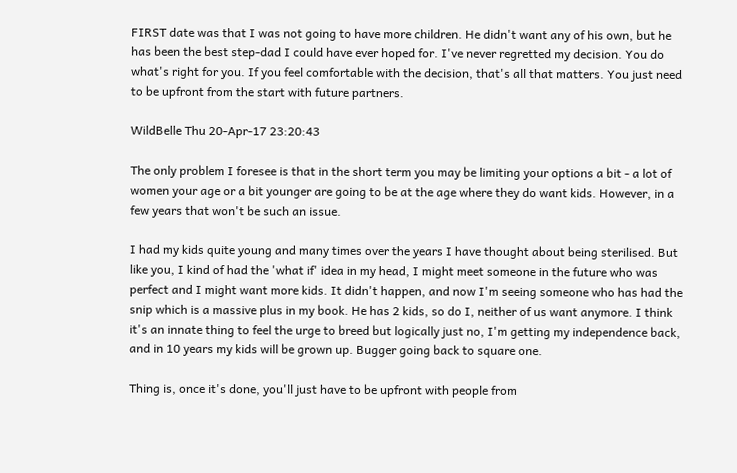FIRST date was that I was not going to have more children. He didn't want any of his own, but he has been the best step-dad I could have ever hoped for. I've never regretted my decision. You do what's right for you. If you feel comfortable with the decision, that's all that matters. You just need to be upfront from the start with future partners.

WildBelle Thu 20-Apr-17 23:20:43

The only problem I foresee is that in the short term you may be limiting your options a bit - a lot of women your age or a bit younger are going to be at the age where they do want kids. However, in a few years that won't be such an issue.

I had my kids quite young and many times over the years I have thought about being sterilised. But like you, I kind of had the 'what if' idea in my head, I might meet someone in the future who was perfect and I might want more kids. It didn't happen, and now I'm seeing someone who has had the snip which is a massive plus in my book. He has 2 kids, so do I, neither of us want anymore. I think it's an innate thing to feel the urge to breed but logically just no, I'm getting my independence back, and in 10 years my kids will be grown up. Bugger going back to square one.

Thing is, once it's done, you'll just have to be upfront with people from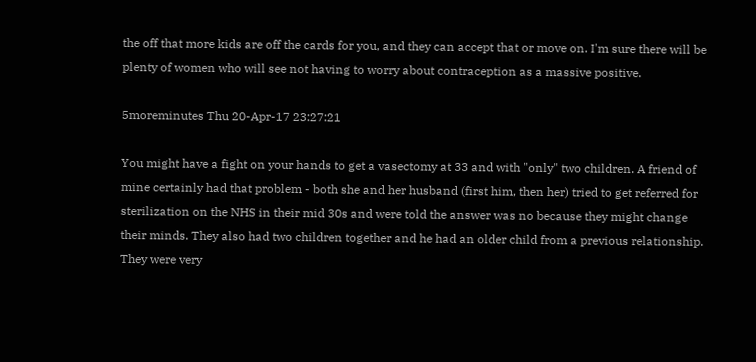the off that more kids are off the cards for you, and they can accept that or move on. I'm sure there will be plenty of women who will see not having to worry about contraception as a massive positive.

5moreminutes Thu 20-Apr-17 23:27:21

You might have a fight on your hands to get a vasectomy at 33 and with "only" two children. A friend of mine certainly had that problem - both she and her husband (first him, then her) tried to get referred for sterilization on the NHS in their mid 30s and were told the answer was no because they might change their minds. They also had two children together and he had an older child from a previous relationship. They were very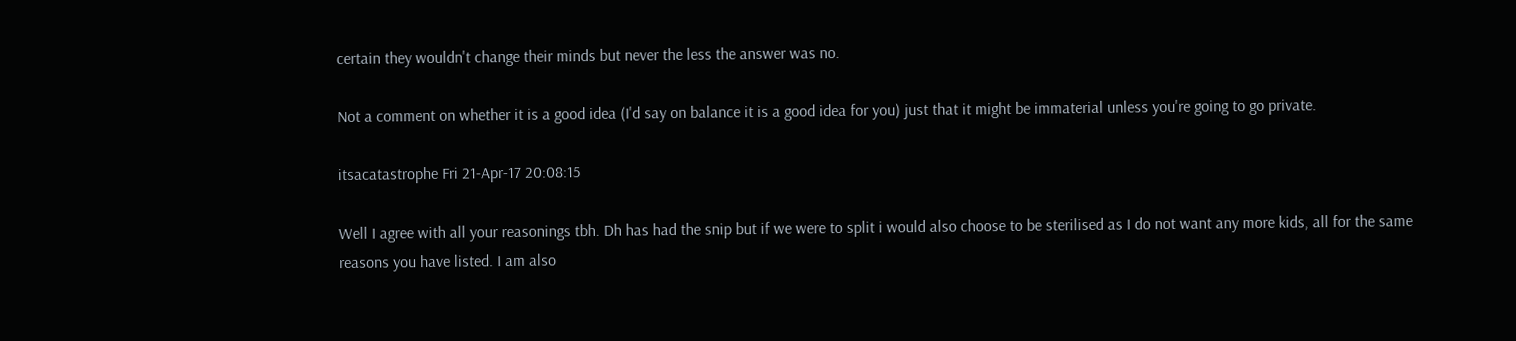certain they wouldn't change their minds but never the less the answer was no.

Not a comment on whether it is a good idea (I'd say on balance it is a good idea for you) just that it might be immaterial unless you're going to go private.

itsacatastrophe Fri 21-Apr-17 20:08:15

Well I agree with all your reasonings tbh. Dh has had the snip but if we were to split i would also choose to be sterilised as I do not want any more kids, all for the same reasons you have listed. I am also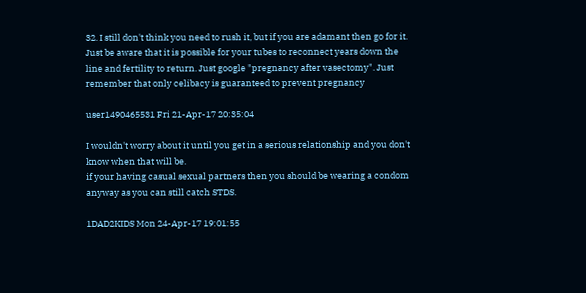32. I still don't think you need to rush it, but if you are adamant then go for it. Just be aware that it is possible for your tubes to reconnect years down the line and fertility to return. Just google "pregnancy after vasectomy". Just remember that only celibacy is guaranteed to prevent pregnancy

user1490465531 Fri 21-Apr-17 20:35:04

I wouldn't worry about it until you get in a serious relationship and you don't know when that will be.
if your having casual sexual partners then you should be wearing a condom anyway as you can still catch STDS.

1DAD2KIDS Mon 24-Apr-17 19:01:55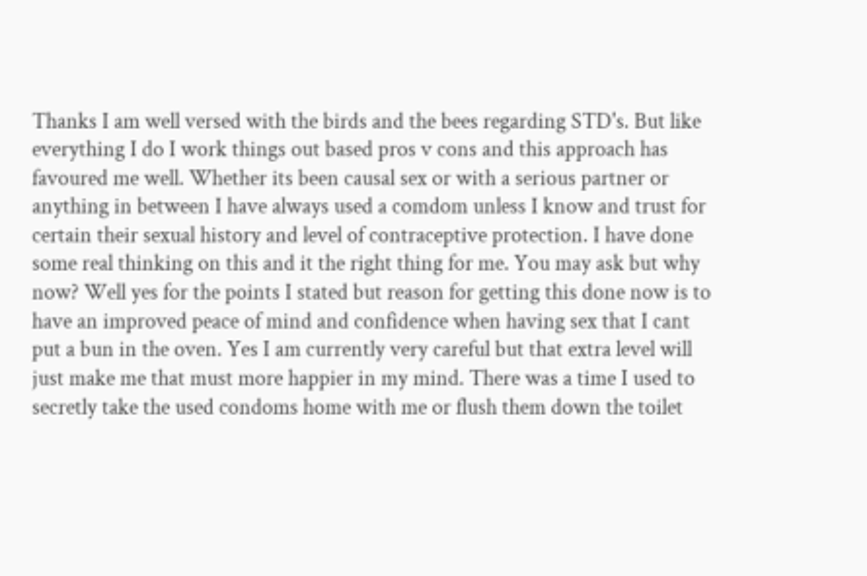Thanks I am well versed with the birds and the bees regarding STD's. But like everything I do I work things out based pros v cons and this approach has favoured me well. Whether its been causal sex or with a serious partner or anything in between I have always used a comdom unless I know and trust for certain their sexual history and level of contraceptive protection. I have done some real thinking on this and it the right thing for me. You may ask but why now? Well yes for the points I stated but reason for getting this done now is to have an improved peace of mind and confidence when having sex that I cant put a bun in the oven. Yes I am currently very careful but that extra level will just make me that must more happier in my mind. There was a time I used to secretly take the used condoms home with me or flush them down the toilet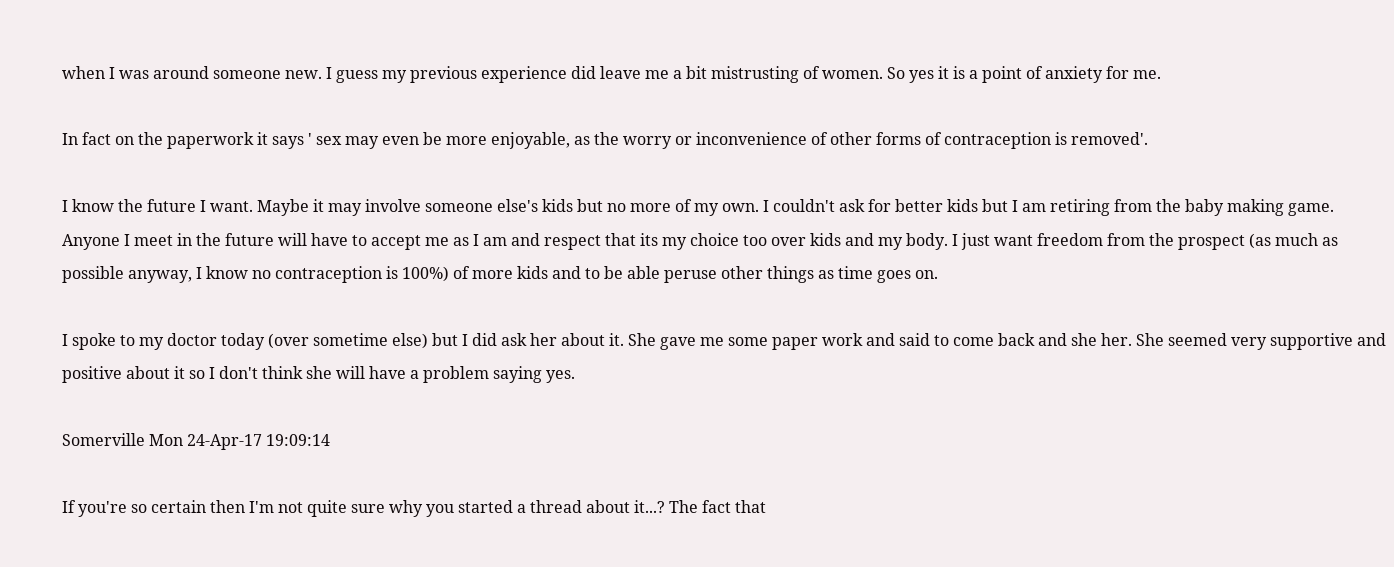when I was around someone new. I guess my previous experience did leave me a bit mistrusting of women. So yes it is a point of anxiety for me.

In fact on the paperwork it says ' sex may even be more enjoyable, as the worry or inconvenience of other forms of contraception is removed'.

I know the future I want. Maybe it may involve someone else's kids but no more of my own. I couldn't ask for better kids but I am retiring from the baby making game. Anyone I meet in the future will have to accept me as I am and respect that its my choice too over kids and my body. I just want freedom from the prospect (as much as possible anyway, I know no contraception is 100%) of more kids and to be able peruse other things as time goes on.

I spoke to my doctor today (over sometime else) but I did ask her about it. She gave me some paper work and said to come back and she her. She seemed very supportive and positive about it so I don't think she will have a problem saying yes.

Somerville Mon 24-Apr-17 19:09:14

If you're so certain then I'm not quite sure why you started a thread about it...? The fact that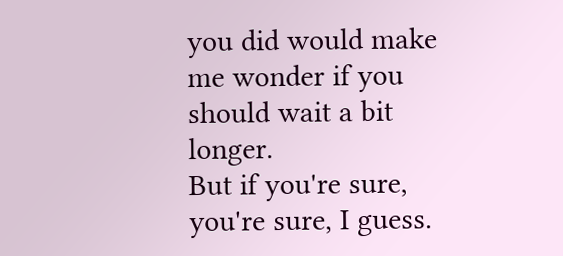you did would make me wonder if you should wait a bit longer.
But if you're sure, you're sure, I guess.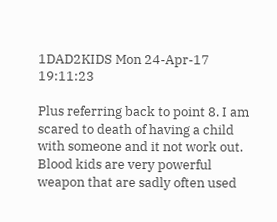1DAD2KIDS Mon 24-Apr-17 19:11:23

Plus referring back to point 8. I am scared to death of having a child with someone and it not work out. Blood kids are very powerful weapon that are sadly often used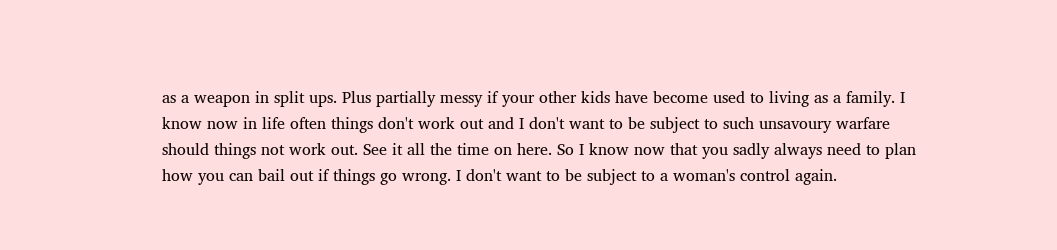as a weapon in split ups. Plus partially messy if your other kids have become used to living as a family. I know now in life often things don't work out and I don't want to be subject to such unsavoury warfare should things not work out. See it all the time on here. So I know now that you sadly always need to plan how you can bail out if things go wrong. I don't want to be subject to a woman's control again.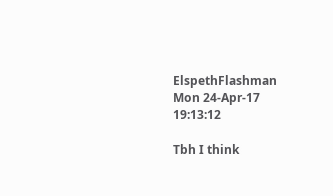ElspethFlashman Mon 24-Apr-17 19:13:12

Tbh I think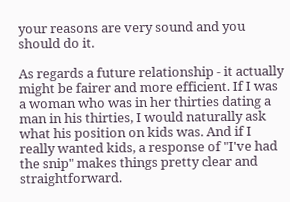your reasons are very sound and you should do it.

As regards a future relationship - it actually might be fairer and more efficient. If I was a woman who was in her thirties dating a man in his thirties, I would naturally ask what his position on kids was. And if I really wanted kids, a response of "I've had the snip" makes things pretty clear and straightforward.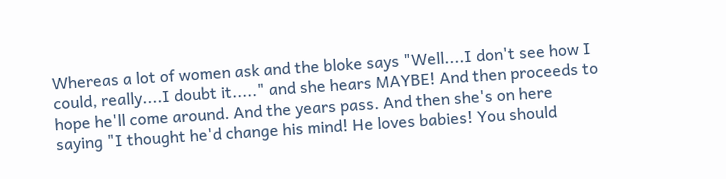Whereas a lot of women ask and the bloke says "Well....I don't see how I could, really....I doubt it....." and she hears MAYBE! And then proceeds to hope he'll come around. And the years pass. And then she's on here saying "I thought he'd change his mind! He loves babies! You should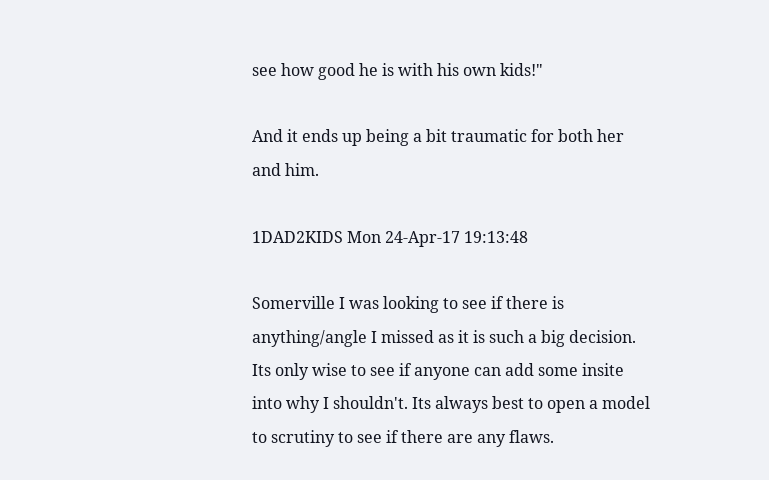see how good he is with his own kids!"

And it ends up being a bit traumatic for both her and him.

1DAD2KIDS Mon 24-Apr-17 19:13:48

Somerville I was looking to see if there is anything/angle I missed as it is such a big decision. Its only wise to see if anyone can add some insite into why I shouldn't. Its always best to open a model to scrutiny to see if there are any flaws.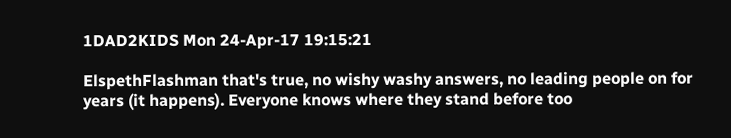1DAD2KIDS Mon 24-Apr-17 19:15:21

ElspethFlashman that's true, no wishy washy answers, no leading people on for years (it happens). Everyone knows where they stand before too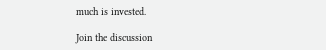much is invested.

Join the discussion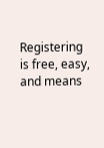Registering is free, easy, and means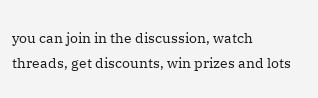you can join in the discussion, watch threads, get discounts, win prizes and lots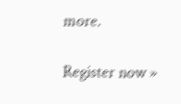more.

Register now »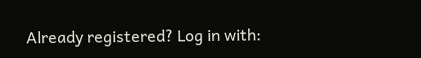Already registered? Log in with: